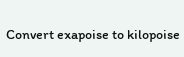Convert exapoise to kilopoise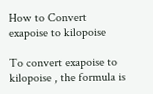How to Convert exapoise to kilopoise

To convert exapoise to kilopoise , the formula is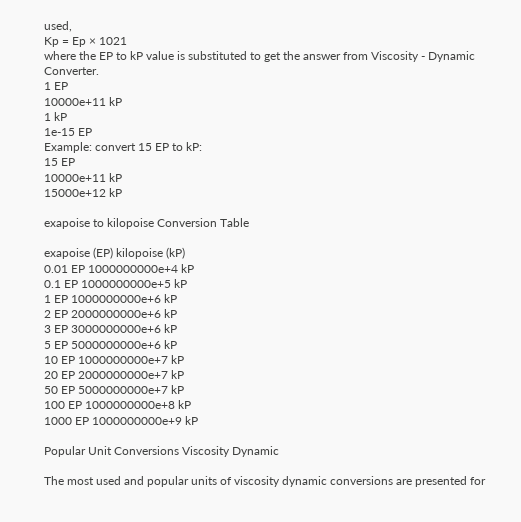used,
Kp = Ep × 1021
where the EP to kP value is substituted to get the answer from Viscosity - Dynamic Converter.
1 EP
10000e+11 kP
1 kP
1e-15 EP
Example: convert 15 EP to kP:
15 EP
10000e+11 kP
15000e+12 kP

exapoise to kilopoise Conversion Table

exapoise (EP) kilopoise (kP)
0.01 EP 1000000000e+4 kP
0.1 EP 1000000000e+5 kP
1 EP 1000000000e+6 kP
2 EP 2000000000e+6 kP
3 EP 3000000000e+6 kP
5 EP 5000000000e+6 kP
10 EP 1000000000e+7 kP
20 EP 2000000000e+7 kP
50 EP 5000000000e+7 kP
100 EP 1000000000e+8 kP
1000 EP 1000000000e+9 kP

Popular Unit Conversions Viscosity Dynamic

The most used and popular units of viscosity dynamic conversions are presented for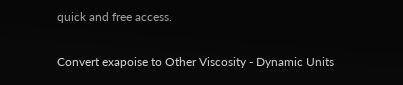quick and free access.

Convert exapoise to Other Viscosity - Dynamic Units